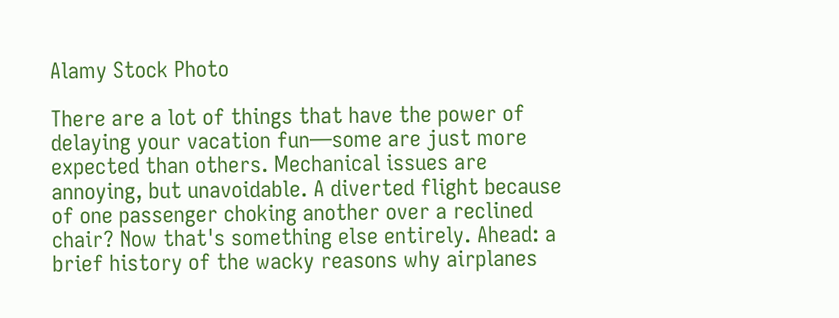Alamy Stock Photo

There are a lot of things that have the power of delaying your vacation fun—some are just more expected than others. Mechanical issues are annoying, but unavoidable. A diverted flight because of one passenger choking another over a reclined chair? Now that's something else entirely. Ahead: a brief history of the wacky reasons why airplanes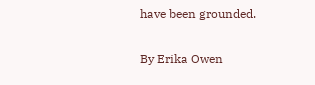have been grounded.

By Erika Owen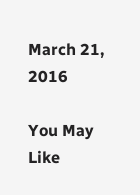March 21, 2016

You May Like